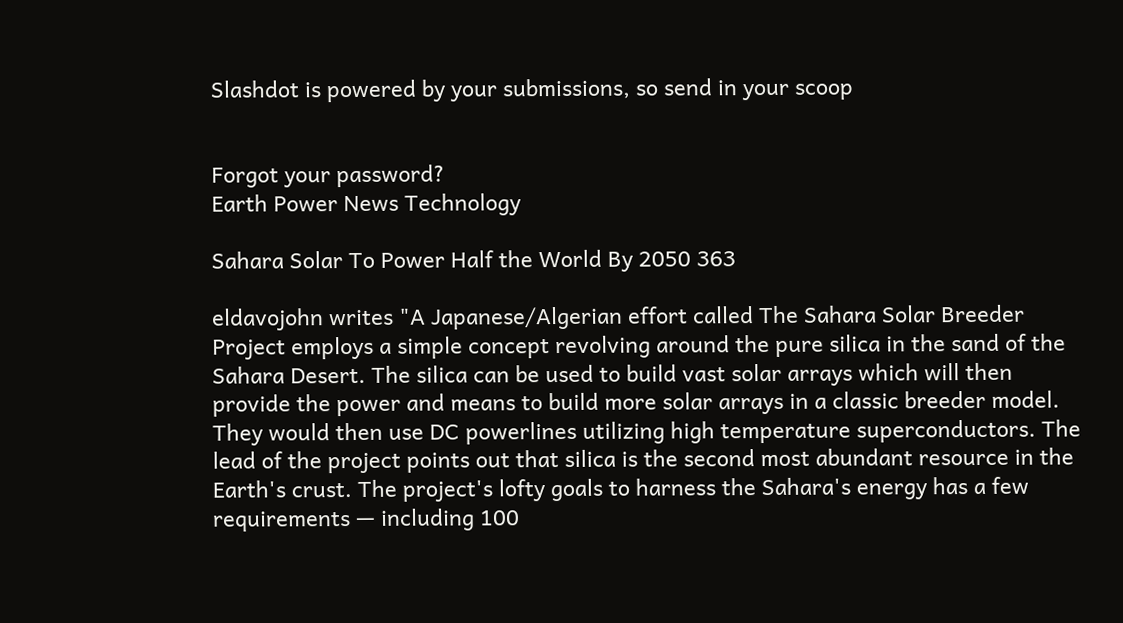Slashdot is powered by your submissions, so send in your scoop


Forgot your password?
Earth Power News Technology

Sahara Solar To Power Half the World By 2050 363

eldavojohn writes "A Japanese/Algerian effort called The Sahara Solar Breeder Project employs a simple concept revolving around the pure silica in the sand of the Sahara Desert. The silica can be used to build vast solar arrays which will then provide the power and means to build more solar arrays in a classic breeder model. They would then use DC powerlines utilizing high temperature superconductors. The lead of the project points out that silica is the second most abundant resource in the Earth's crust. The project's lofty goals to harness the Sahara's energy has a few requirements — including 100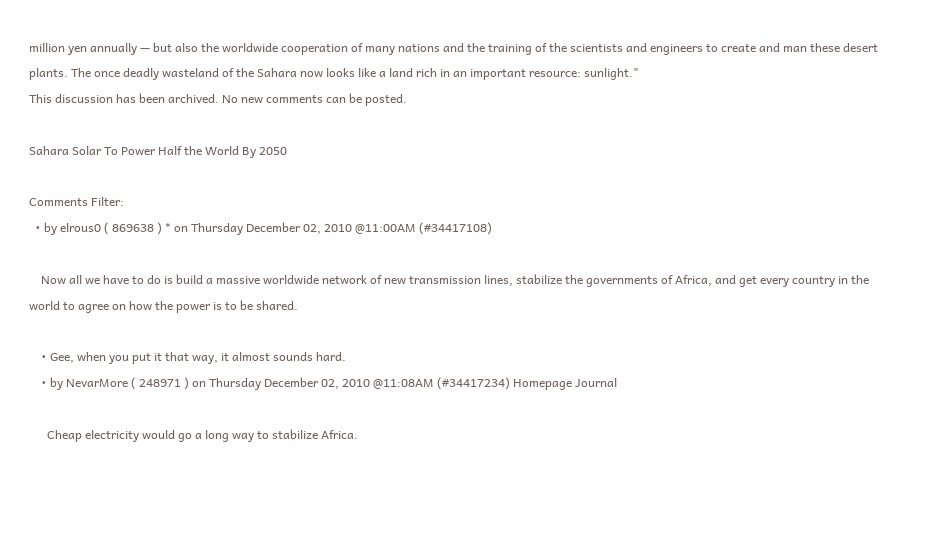million yen annually — but also the worldwide cooperation of many nations and the training of the scientists and engineers to create and man these desert plants. The once deadly wasteland of the Sahara now looks like a land rich in an important resource: sunlight."
This discussion has been archived. No new comments can be posted.

Sahara Solar To Power Half the World By 2050

Comments Filter:
  • by elrous0 ( 869638 ) * on Thursday December 02, 2010 @11:00AM (#34417108)

    Now all we have to do is build a massive worldwide network of new transmission lines, stabilize the governments of Africa, and get every country in the world to agree on how the power is to be shared.

    • Gee, when you put it that way, it almost sounds hard.
    • by NevarMore ( 248971 ) on Thursday December 02, 2010 @11:08AM (#34417234) Homepage Journal

      Cheap electricity would go a long way to stabilize Africa.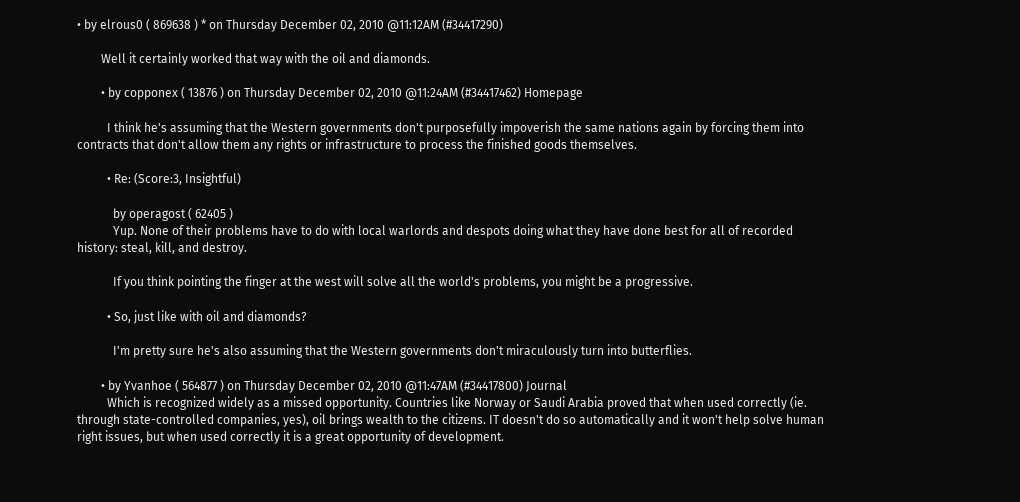• by elrous0 ( 869638 ) * on Thursday December 02, 2010 @11:12AM (#34417290)

        Well it certainly worked that way with the oil and diamonds.

        • by copponex ( 13876 ) on Thursday December 02, 2010 @11:24AM (#34417462) Homepage

          I think he's assuming that the Western governments don't purposefully impoverish the same nations again by forcing them into contracts that don't allow them any rights or infrastructure to process the finished goods themselves.

          • Re: (Score:3, Insightful)

            by operagost ( 62405 )
            Yup. None of their problems have to do with local warlords and despots doing what they have done best for all of recorded history: steal, kill, and destroy.

            If you think pointing the finger at the west will solve all the world's problems, you might be a progressive.

          • So, just like with oil and diamonds?

            I'm pretty sure he's also assuming that the Western governments don't miraculously turn into butterflies.

        • by Yvanhoe ( 564877 ) on Thursday December 02, 2010 @11:47AM (#34417800) Journal
          Which is recognized widely as a missed opportunity. Countries like Norway or Saudi Arabia proved that when used correctly (ie. through state-controlled companies, yes), oil brings wealth to the citizens. IT doesn't do so automatically and it won't help solve human right issues, but when used correctly it is a great opportunity of development.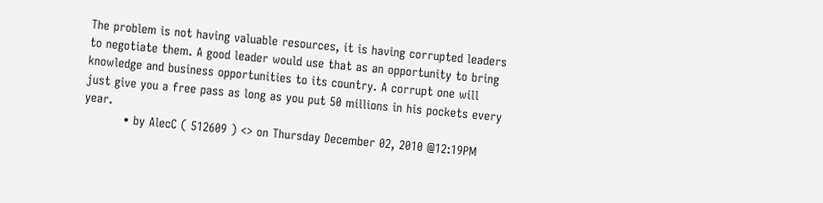The problem is not having valuable resources, it is having corrupted leaders to negotiate them. A good leader would use that as an opportunity to bring knowledge and business opportunities to its country. A corrupt one will just give you a free pass as long as you put 50 millions in his pockets every year.
          • by AlecC ( 512609 ) <> on Thursday December 02, 2010 @12:19PM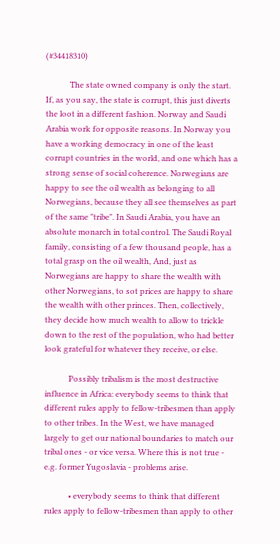(#34418310)

            The state owned company is only the start. If, as you say, the state is corrupt, this just diverts the loot in a different fashion. Norway and Saudi Arabia work for opposite reasons. In Norway you have a working democracy in one of the least corrupt countries in the world, and one which has a strong sense of social coherence. Norwegians are happy to see the oil wealth as belonging to all Norwegians, because they all see themselves as part of the same "tribe". In Saudi Arabia, you have an absolute monarch in total control. The Saudi Royal family, consisting of a few thousand people, has a total grasp on the oil wealth, And, just as Norwegians are happy to share the wealth with other Norwegians, to sot prices are happy to share the wealth with other princes. Then, collectively, they decide how much wealth to allow to trickle down to the rest of the population, who had better look grateful for whatever they receive, or else.

            Possibly tribalism is the most destructive influence in Africa: everybody seems to think that different rules apply to fellow-tribesmen than apply to other tribes. In the West, we have managed largely to get our national boundaries to match our tribal ones - or vice versa. Where this is not true - e.g. former Yugoslavia - problems arise.

            • everybody seems to think that different rules apply to fellow-tribesmen than apply to other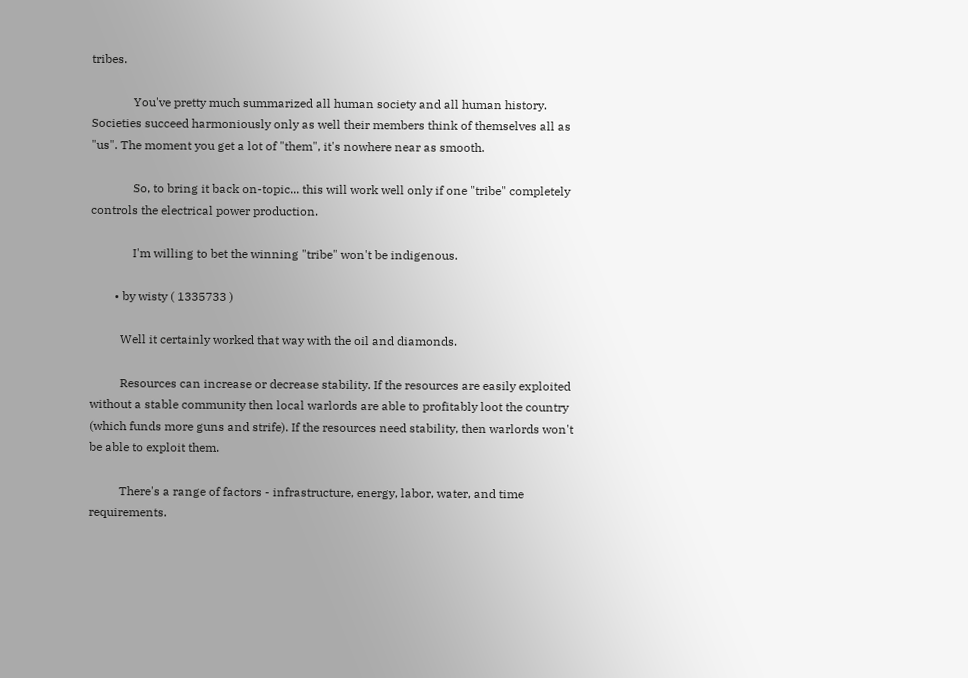tribes.

              You've pretty much summarized all human society and all human history. Societies succeed harmoniously only as well their members think of themselves all as "us". The moment you get a lot of "them", it's nowhere near as smooth.

              So, to bring it back on-topic... this will work well only if one "tribe" completely controls the electrical power production.

              I'm willing to bet the winning "tribe" won't be indigenous.

        • by wisty ( 1335733 )

          Well it certainly worked that way with the oil and diamonds.

          Resources can increase or decrease stability. If the resources are easily exploited without a stable community then local warlords are able to profitably loot the country (which funds more guns and strife). If the resources need stability, then warlords won't be able to exploit them.

          There's a range of factors - infrastructure, energy, labor, water, and time requirements.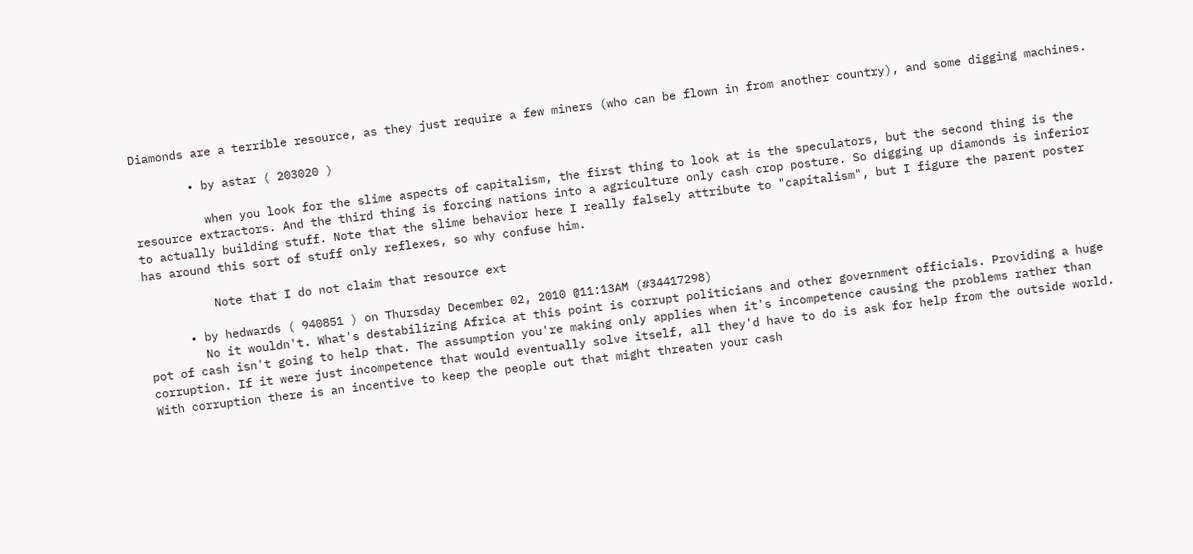Diamonds are a terrible resource, as they just require a few miners (who can be flown in from another country), and some digging machines.

        • by astar ( 203020 )

          when you look for the slime aspects of capitalism, the first thing to look at is the speculators, but the second thing is the resource extractors. And the third thing is forcing nations into a agriculture only cash crop posture. So digging up diamonds is inferior to actually building stuff. Note that the slime behavior here I really falsely attribute to "capitalism", but I figure the parent poster has around this sort of stuff only reflexes, so why confuse him.

          Note that I do not claim that resource ext

      • by hedwards ( 940851 ) on Thursday December 02, 2010 @11:13AM (#34417298)
        No it wouldn't. What's destabilizing Africa at this point is corrupt politicians and other government officials. Providing a huge pot of cash isn't going to help that. The assumption you're making only applies when it's incompetence causing the problems rather than corruption. If it were just incompetence that would eventually solve itself, all they'd have to do is ask for help from the outside world. With corruption there is an incentive to keep the people out that might threaten your cash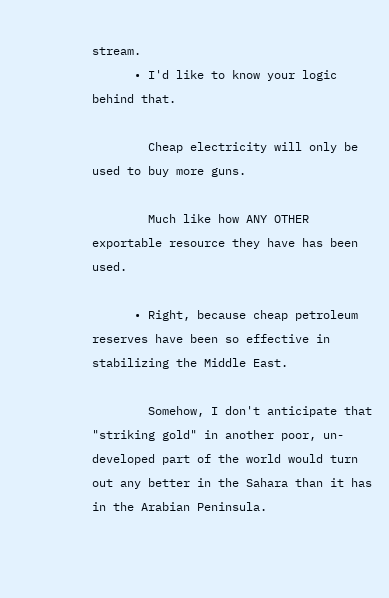stream.
      • I'd like to know your logic behind that.

        Cheap electricity will only be used to buy more guns.

        Much like how ANY OTHER exportable resource they have has been used.

      • Right, because cheap petroleum reserves have been so effective in stabilizing the Middle East.

        Somehow, I don't anticipate that "striking gold" in another poor, un-developed part of the world would turn out any better in the Sahara than it has in the Arabian Peninsula.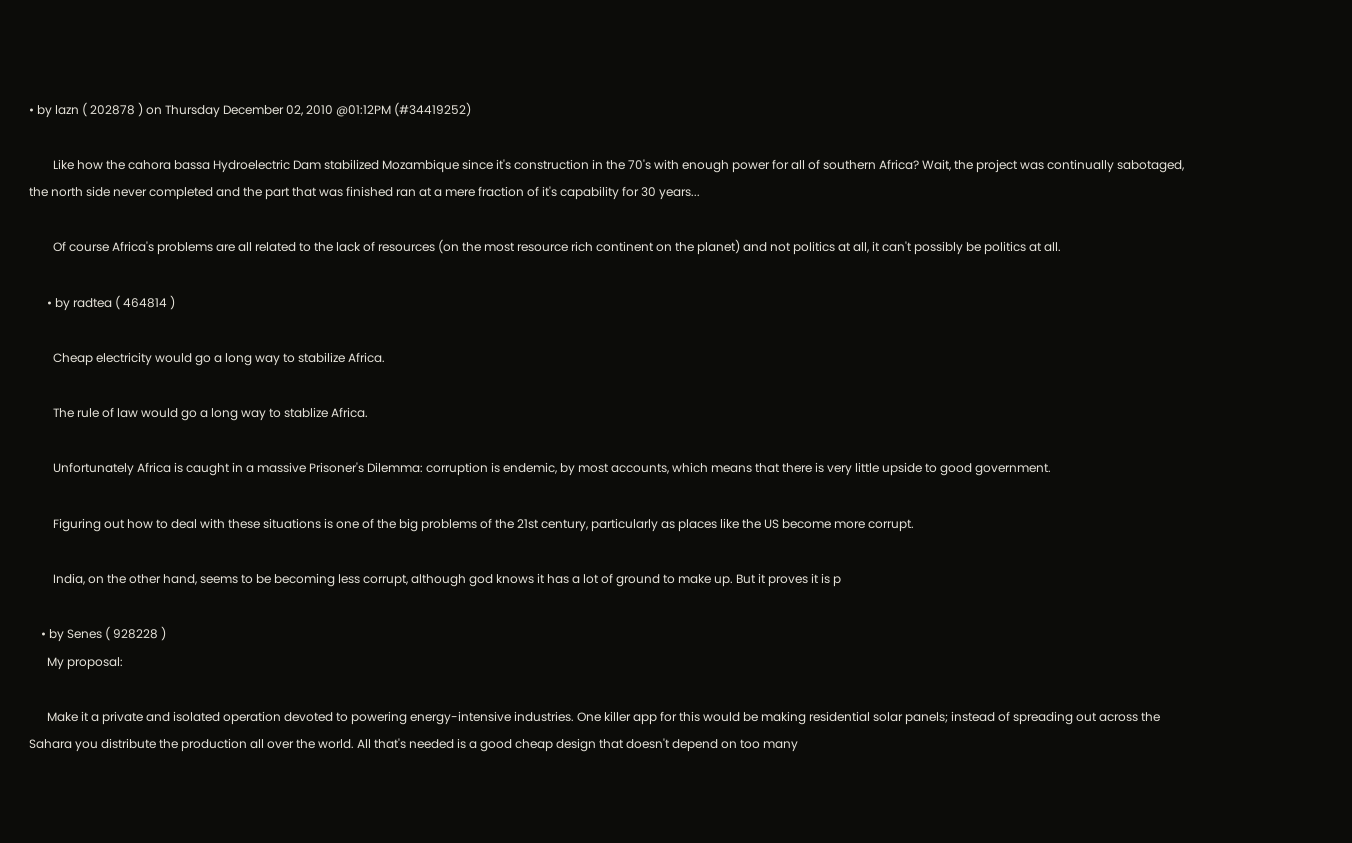• by lazn ( 202878 ) on Thursday December 02, 2010 @01:12PM (#34419252)

        Like how the cahora bassa Hydroelectric Dam stabilized Mozambique since it's construction in the 70's with enough power for all of southern Africa? Wait, the project was continually sabotaged, the north side never completed and the part that was finished ran at a mere fraction of it's capability for 30 years...

        Of course Africa's problems are all related to the lack of resources (on the most resource rich continent on the planet) and not politics at all, it can't possibly be politics at all.

      • by radtea ( 464814 )

        Cheap electricity would go a long way to stabilize Africa.

        The rule of law would go a long way to stablize Africa.

        Unfortunately Africa is caught in a massive Prisoner's Dilemma: corruption is endemic, by most accounts, which means that there is very little upside to good government.

        Figuring out how to deal with these situations is one of the big problems of the 21st century, particularly as places like the US become more corrupt.

        India, on the other hand, seems to be becoming less corrupt, although god knows it has a lot of ground to make up. But it proves it is p

    • by Senes ( 928228 )
      My proposal:

      Make it a private and isolated operation devoted to powering energy-intensive industries. One killer app for this would be making residential solar panels; instead of spreading out across the Sahara you distribute the production all over the world. All that's needed is a good cheap design that doesn't depend on too many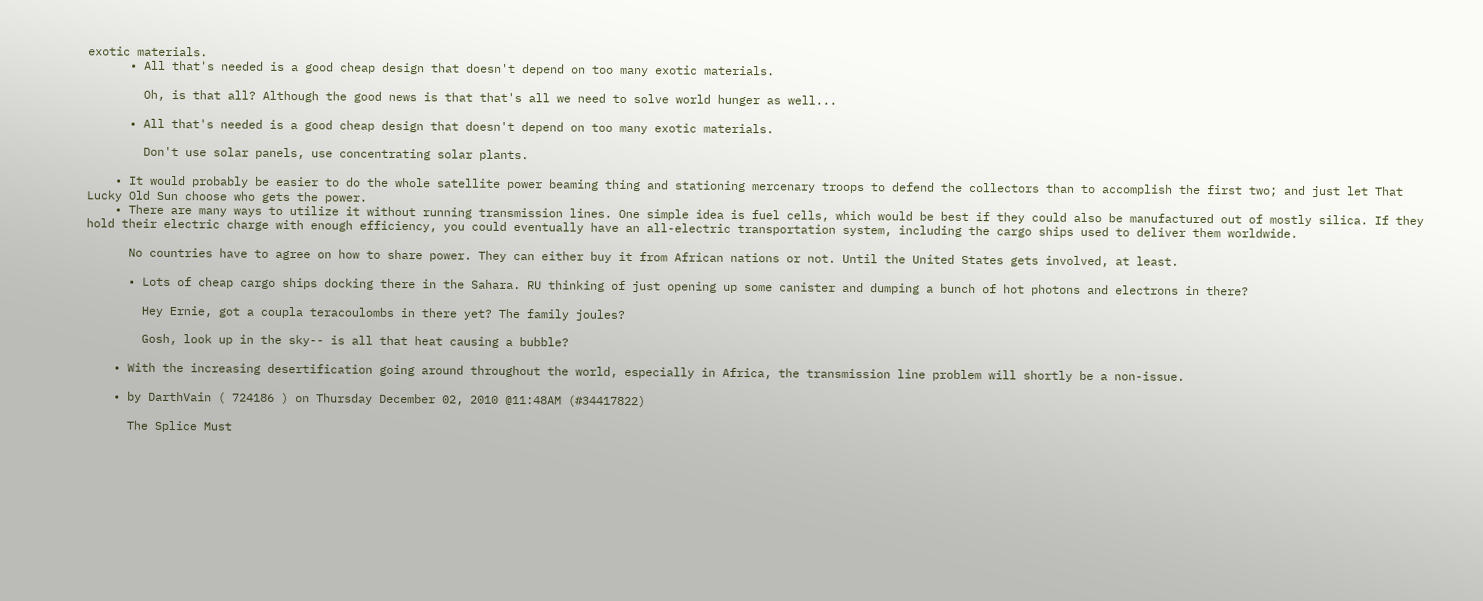exotic materials.
      • All that's needed is a good cheap design that doesn't depend on too many exotic materials.

        Oh, is that all? Although the good news is that that's all we need to solve world hunger as well...

      • All that's needed is a good cheap design that doesn't depend on too many exotic materials.

        Don't use solar panels, use concentrating solar plants.

    • It would probably be easier to do the whole satellite power beaming thing and stationing mercenary troops to defend the collectors than to accomplish the first two; and just let That Lucky Old Sun choose who gets the power.
    • There are many ways to utilize it without running transmission lines. One simple idea is fuel cells, which would be best if they could also be manufactured out of mostly silica. If they hold their electric charge with enough efficiency, you could eventually have an all-electric transportation system, including the cargo ships used to deliver them worldwide.

      No countries have to agree on how to share power. They can either buy it from African nations or not. Until the United States gets involved, at least.

      • Lots of cheap cargo ships docking there in the Sahara. RU thinking of just opening up some canister and dumping a bunch of hot photons and electrons in there?

        Hey Ernie, got a coupla teracoulombs in there yet? The family joules?

        Gosh, look up in the sky-- is all that heat causing a bubble?

    • With the increasing desertification going around throughout the world, especially in Africa, the transmission line problem will shortly be a non-issue.

    • by DarthVain ( 724186 ) on Thursday December 02, 2010 @11:48AM (#34417822)

      The Splice Must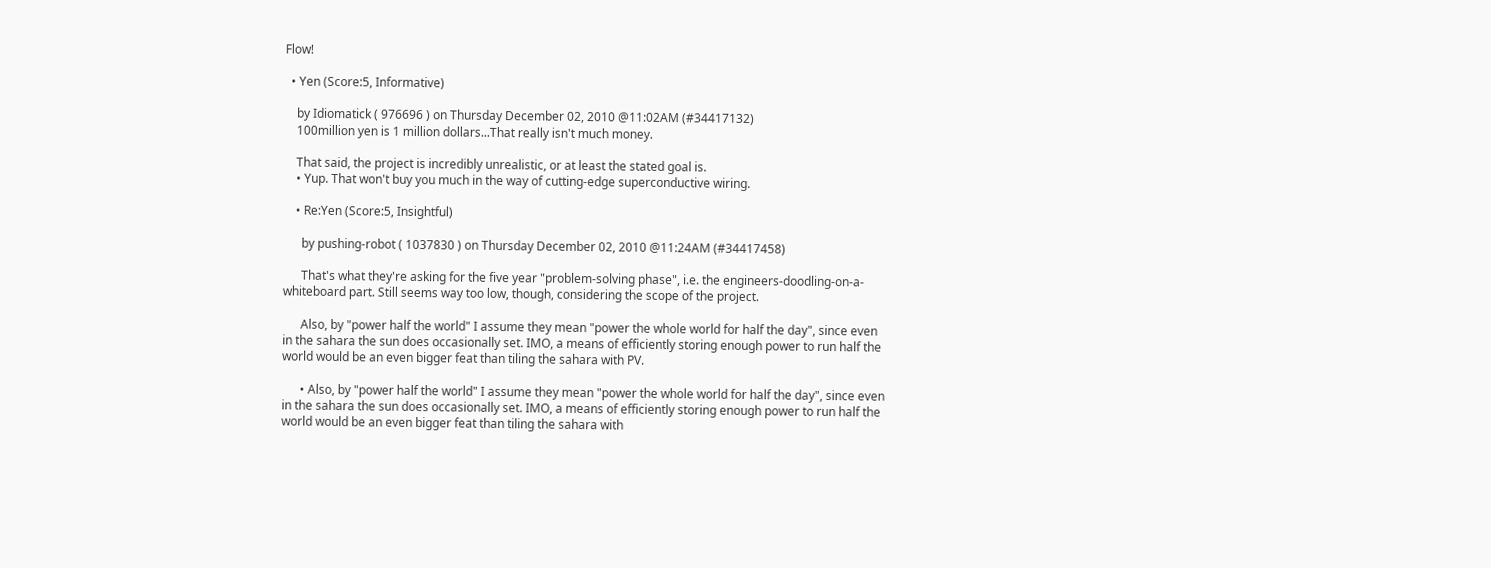Flow!

  • Yen (Score:5, Informative)

    by Idiomatick ( 976696 ) on Thursday December 02, 2010 @11:02AM (#34417132)
    100million yen is 1 million dollars...That really isn't much money.

    That said, the project is incredibly unrealistic, or at least the stated goal is.
    • Yup. That won't buy you much in the way of cutting-edge superconductive wiring.

    • Re:Yen (Score:5, Insightful)

      by pushing-robot ( 1037830 ) on Thursday December 02, 2010 @11:24AM (#34417458)

      That's what they're asking for the five year "problem-solving phase", i.e. the engineers-doodling-on-a-whiteboard part. Still seems way too low, though, considering the scope of the project.

      Also, by "power half the world" I assume they mean "power the whole world for half the day", since even in the sahara the sun does occasionally set. IMO, a means of efficiently storing enough power to run half the world would be an even bigger feat than tiling the sahara with PV.

      • Also, by "power half the world" I assume they mean "power the whole world for half the day", since even in the sahara the sun does occasionally set. IMO, a means of efficiently storing enough power to run half the world would be an even bigger feat than tiling the sahara with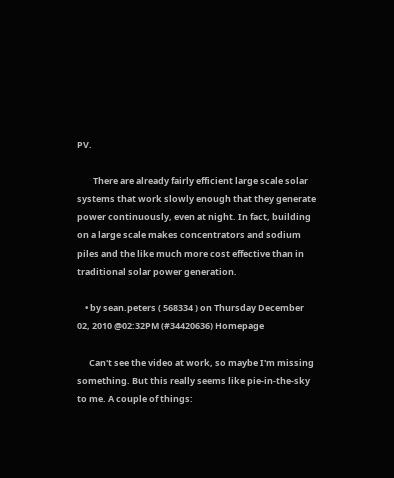PV.

        There are already fairly efficient large scale solar systems that work slowly enough that they generate power continuously, even at night. In fact, building on a large scale makes concentrators and sodium piles and the like much more cost effective than in traditional solar power generation.

    • by sean.peters ( 568334 ) on Thursday December 02, 2010 @02:32PM (#34420636) Homepage

      Can't see the video at work, so maybe I'm missing something. But this really seems like pie-in-the-sky to me. A couple of things: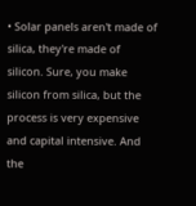• Solar panels aren't made of silica, they're made of silicon. Sure, you make silicon from silica, but the process is very expensive and capital intensive. And the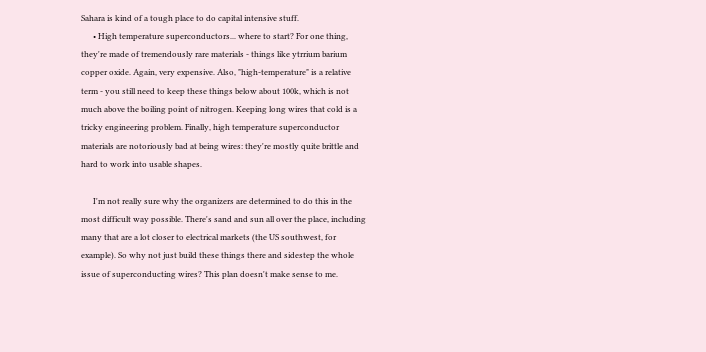Sahara is kind of a tough place to do capital intensive stuff.
      • High temperature superconductors... where to start? For one thing, they're made of tremendously rare materials - things like ytrrium barium copper oxide. Again, very expensive. Also, "high-temperature" is a relative term - you still need to keep these things below about 100k, which is not much above the boiling point of nitrogen. Keeping long wires that cold is a tricky engineering problem. Finally, high temperature superconductor materials are notoriously bad at being wires: they're mostly quite brittle and hard to work into usable shapes.

      I'm not really sure why the organizers are determined to do this in the most difficult way possible. There's sand and sun all over the place, including many that are a lot closer to electrical markets (the US southwest, for example). So why not just build these things there and sidestep the whole issue of superconducting wires? This plan doesn't make sense to me.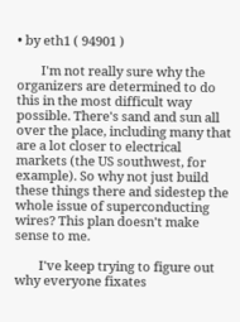• by eth1 ( 94901 )

        I'm not really sure why the organizers are determined to do this in the most difficult way possible. There's sand and sun all over the place, including many that are a lot closer to electrical markets (the US southwest, for example). So why not just build these things there and sidestep the whole issue of superconducting wires? This plan doesn't make sense to me.

        I've keep trying to figure out why everyone fixates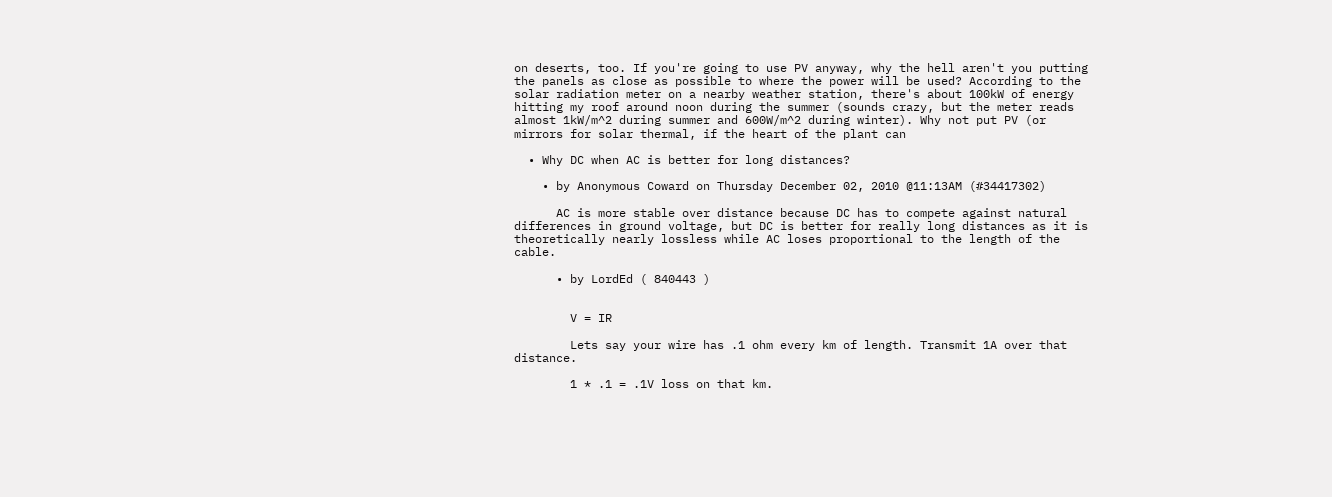on deserts, too. If you're going to use PV anyway, why the hell aren't you putting the panels as close as possible to where the power will be used? According to the solar radiation meter on a nearby weather station, there's about 100kW of energy hitting my roof around noon during the summer (sounds crazy, but the meter reads almost 1kW/m^2 during summer and 600W/m^2 during winter). Why not put PV (or mirrors for solar thermal, if the heart of the plant can

  • Why DC when AC is better for long distances?

    • by Anonymous Coward on Thursday December 02, 2010 @11:13AM (#34417302)

      AC is more stable over distance because DC has to compete against natural differences in ground voltage, but DC is better for really long distances as it is theoretically nearly lossless while AC loses proportional to the length of the cable.

      • by LordEd ( 840443 )


        V = IR

        Lets say your wire has .1 ohm every km of length. Transmit 1A over that distance.

        1 * .1 = .1V loss on that km.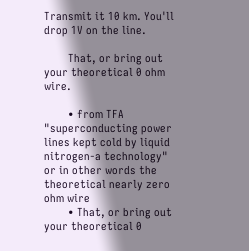Transmit it 10 km. You'll drop 1V on the line.

        That, or bring out your theoretical 0 ohm wire.

        • from TFA "superconducting power lines kept cold by liquid nitrogen-a technology" or in other words the theoretical nearly zero ohm wire
        • That, or bring out your theoretical 0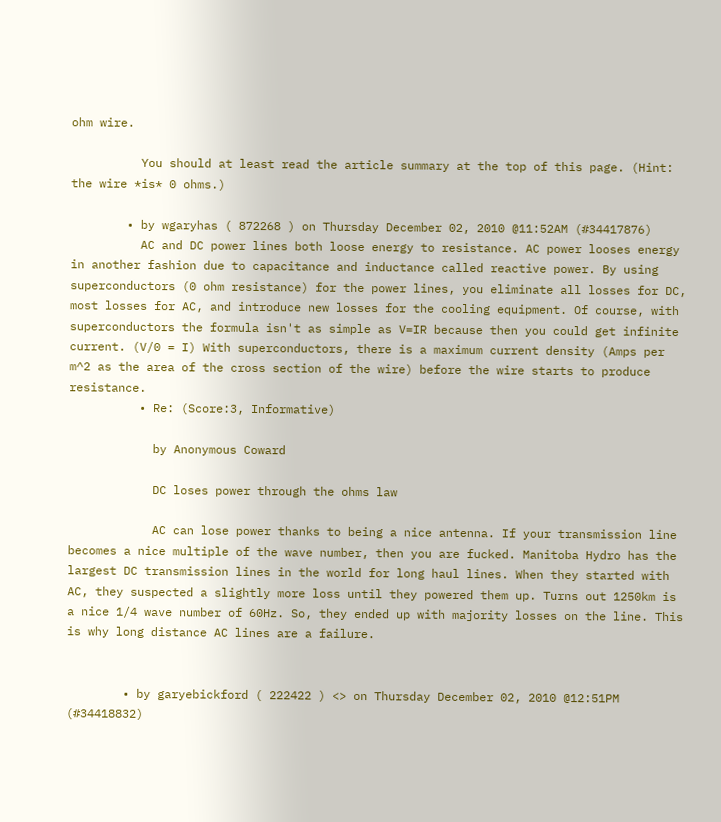ohm wire.

          You should at least read the article summary at the top of this page. (Hint: the wire *is* 0 ohms.)

        • by wgaryhas ( 872268 ) on Thursday December 02, 2010 @11:52AM (#34417876)
          AC and DC power lines both loose energy to resistance. AC power looses energy in another fashion due to capacitance and inductance called reactive power. By using superconductors (0 ohm resistance) for the power lines, you eliminate all losses for DC, most losses for AC, and introduce new losses for the cooling equipment. Of course, with superconductors the formula isn't as simple as V=IR because then you could get infinite current. (V/0 = I) With superconductors, there is a maximum current density (Amps per m^2 as the area of the cross section of the wire) before the wire starts to produce resistance.
          • Re: (Score:3, Informative)

            by Anonymous Coward

            DC loses power through the ohms law

            AC can lose power thanks to being a nice antenna. If your transmission line becomes a nice multiple of the wave number, then you are fucked. Manitoba Hydro has the largest DC transmission lines in the world for long haul lines. When they started with AC, they suspected a slightly more loss until they powered them up. Turns out 1250km is a nice 1/4 wave number of 60Hz. So, they ended up with majority losses on the line. This is why long distance AC lines are a failure.


        • by garyebickford ( 222422 ) <> on Thursday December 02, 2010 @12:51PM (#34418832)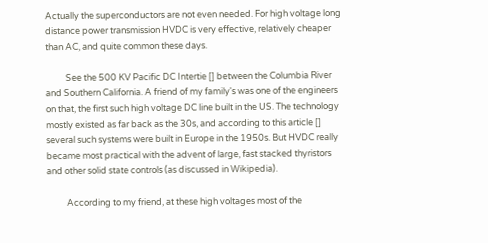Actually the superconductors are not even needed. For high voltage long distance power transmission HVDC is very effective, relatively cheaper than AC, and quite common these days.

          See the 500 KV Pacific DC Intertie [] between the Columbia River and Southern California. A friend of my family's was one of the engineers on that, the first such high voltage DC line built in the US. The technology mostly existed as far back as the 30s, and according to this article [] several such systems were built in Europe in the 1950s. But HVDC really became most practical with the advent of large, fast stacked thyristors and other solid state controls (as discussed in Wikipedia).

          According to my friend, at these high voltages most of the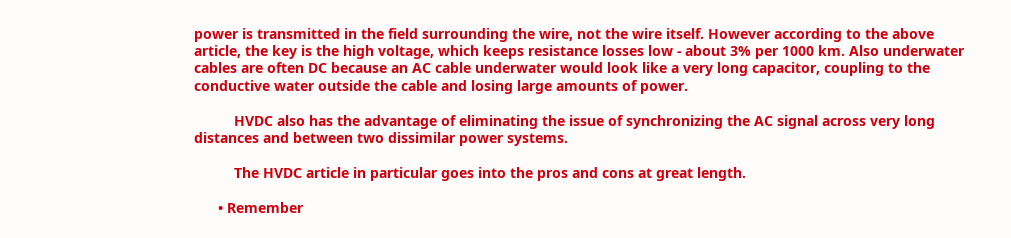power is transmitted in the field surrounding the wire, not the wire itself. However according to the above article, the key is the high voltage, which keeps resistance losses low - about 3% per 1000 km. Also underwater cables are often DC because an AC cable underwater would look like a very long capacitor, coupling to the conductive water outside the cable and losing large amounts of power.

          HVDC also has the advantage of eliminating the issue of synchronizing the AC signal across very long distances and between two dissimilar power systems.

          The HVDC article in particular goes into the pros and cons at great length.

      • Remember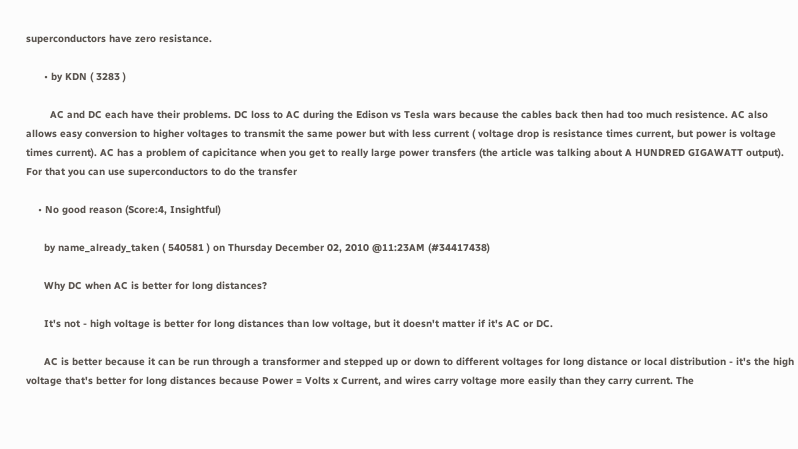superconductors have zero resistance.

      • by KDN ( 3283 )

        AC and DC each have their problems. DC loss to AC during the Edison vs Tesla wars because the cables back then had too much resistence. AC also allows easy conversion to higher voltages to transmit the same power but with less current ( voltage drop is resistance times current, but power is voltage times current). AC has a problem of capicitance when you get to really large power transfers (the article was talking about A HUNDRED GIGAWATT output). For that you can use superconductors to do the transfer

    • No good reason (Score:4, Insightful)

      by name_already_taken ( 540581 ) on Thursday December 02, 2010 @11:23AM (#34417438)

      Why DC when AC is better for long distances?

      It's not - high voltage is better for long distances than low voltage, but it doesn't matter if it's AC or DC.

      AC is better because it can be run through a transformer and stepped up or down to different voltages for long distance or local distribution - it's the high voltage that's better for long distances because Power = Volts x Current, and wires carry voltage more easily than they carry current. The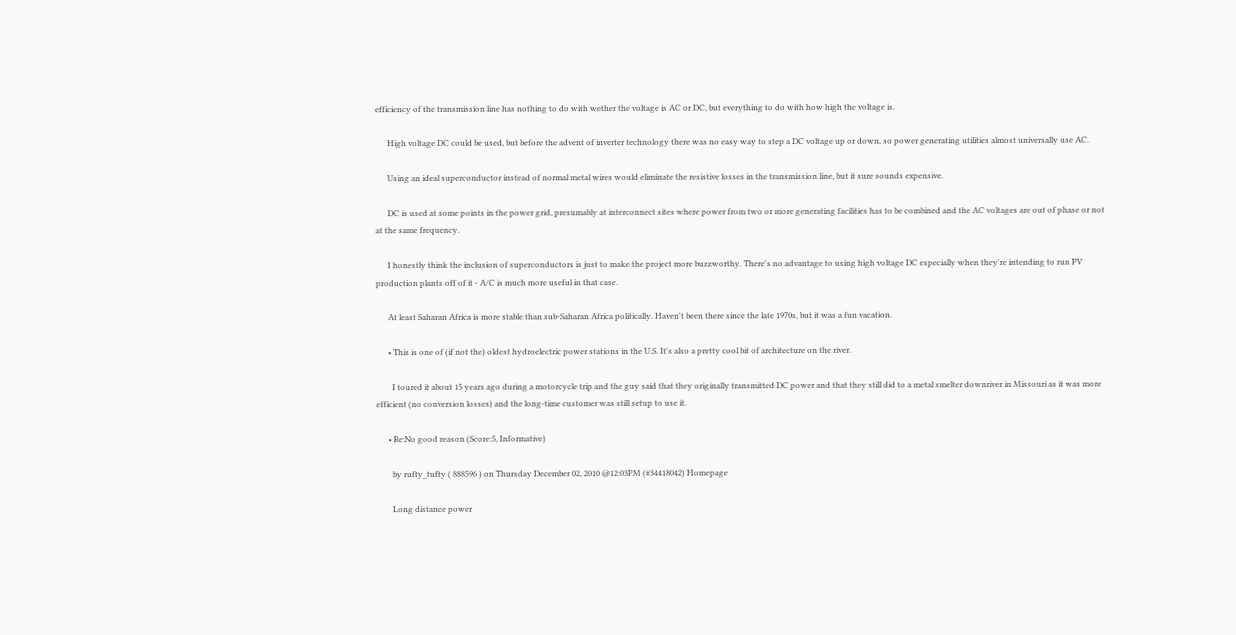efficiency of the transmission line has nothing to do with wether the voltage is AC or DC, but everything to do with how high the voltage is.

      High voltage DC could be used, but before the advent of inverter technology there was no easy way to step a DC voltage up or down, so power generating utilities almost universally use AC.

      Using an ideal superconductor instead of normal metal wires would eliminate the resistive losses in the transmission line, but it sure sounds expensive.

      DC is used at some points in the power grid, presumably at interconnect sites where power from two or more generating facilities has to be combined and the AC voltages are out of phase or not at the same frequency.

      I honestly think the inclusion of superconductors is just to make the project more buzzworthy. There's no advantage to using high voltage DC especially when they're intending to run PV production plants off of it - A/C is much more useful in that case.

      At least Saharan Africa is more stable than sub-Saharan Africa politically. Haven't been there since the late 1970s, but it was a fun vacation.

      • This is one of (if not the) oldest hydroelectric power stations in the U.S. It's also a pretty cool bit of architecture on the river.

        I toured it about 15 years ago during a motorcycle trip and the guy said that they originally transmitted DC power and that they still did to a metal smelter downriver in Missouri as it was more efficient (no conversion losses) and the long-time customer was still setup to use it.

      • Re:No good reason (Score:5, Informative)

        by rufty_tufty ( 888596 ) on Thursday December 02, 2010 @12:03PM (#34418042) Homepage

        Long distance power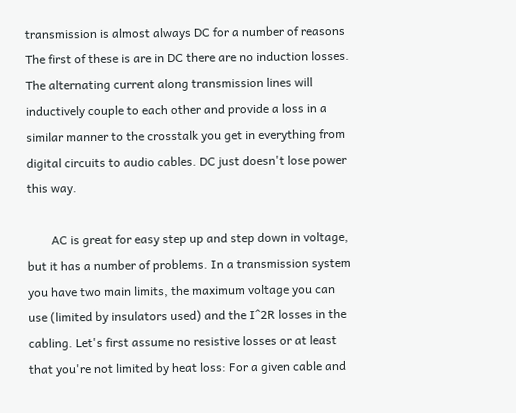transmission is almost always DC for a number of reasons The first of these is are in DC there are no induction losses. The alternating current along transmission lines will inductively couple to each other and provide a loss in a similar manner to the crosstalk you get in everything from digital circuits to audio cables. DC just doesn't lose power this way.

        AC is great for easy step up and step down in voltage, but it has a number of problems. In a transmission system you have two main limits, the maximum voltage you can use (limited by insulators used) and the I^2R losses in the cabling. Let's first assume no resistive losses or at least that you're not limited by heat loss: For a given cable and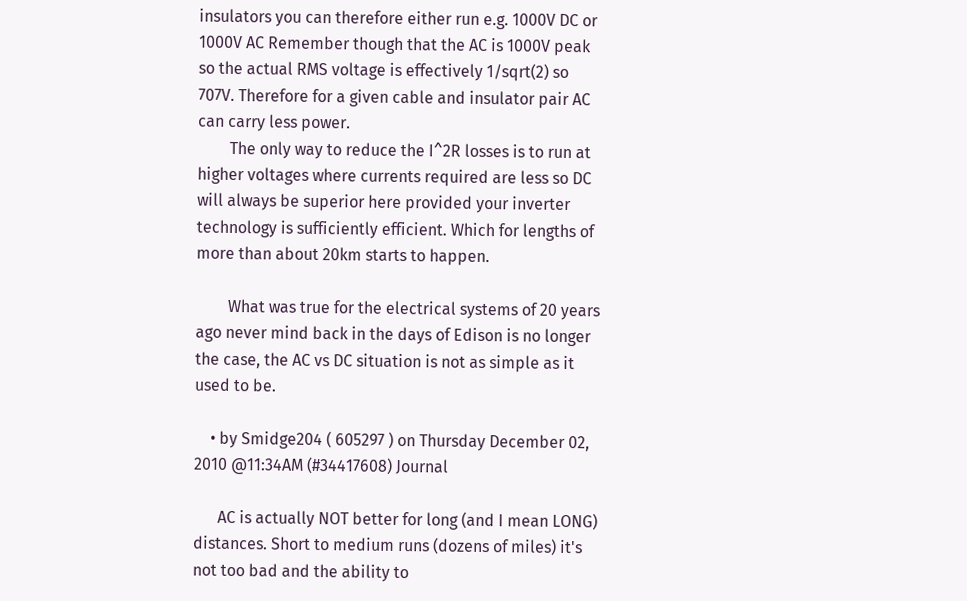insulators you can therefore either run e.g. 1000V DC or 1000V AC Remember though that the AC is 1000V peak so the actual RMS voltage is effectively 1/sqrt(2) so 707V. Therefore for a given cable and insulator pair AC can carry less power.
        The only way to reduce the I^2R losses is to run at higher voltages where currents required are less so DC will always be superior here provided your inverter technology is sufficiently efficient. Which for lengths of more than about 20km starts to happen.

        What was true for the electrical systems of 20 years ago never mind back in the days of Edison is no longer the case, the AC vs DC situation is not as simple as it used to be.

    • by Smidge204 ( 605297 ) on Thursday December 02, 2010 @11:34AM (#34417608) Journal

      AC is actually NOT better for long (and I mean LONG) distances. Short to medium runs (dozens of miles) it's not too bad and the ability to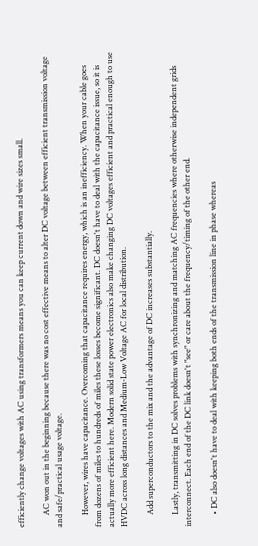efficiently change voltages with AC using transformers means you can keep current down and wire sizes small.

      AC won out in the beginning because there was no cost effective means to alter DC voltage between efficient transmission voltage and safe/practical usage voltage.

      However, wires have capacitance. Overcoming that capacitance requires energy, which is an inefficiency. When your cable goes from dozens of miles to hundreds of miles these losses become significant. DC doesn't have to deal with the capacitance issue, so it is actually more efficient here. Modern solid state power electronics also make changing DC voltages efficient and practical enough to use HVDC across long distances and Medium-Low Voltage AC for local distribution.

      Add superconductors to the mix and the advantage of DC increases substantially.

      Lastly, transmitting in DC solves problems with synchronizing and matching AC frequencies where otherwise independent grids interconnect. Each end of the DC link doesn't "see" or care about the frequency/timing of the other end.

      • DC also doesn't have to deal with keeping both ends of the transmission line in phase whereas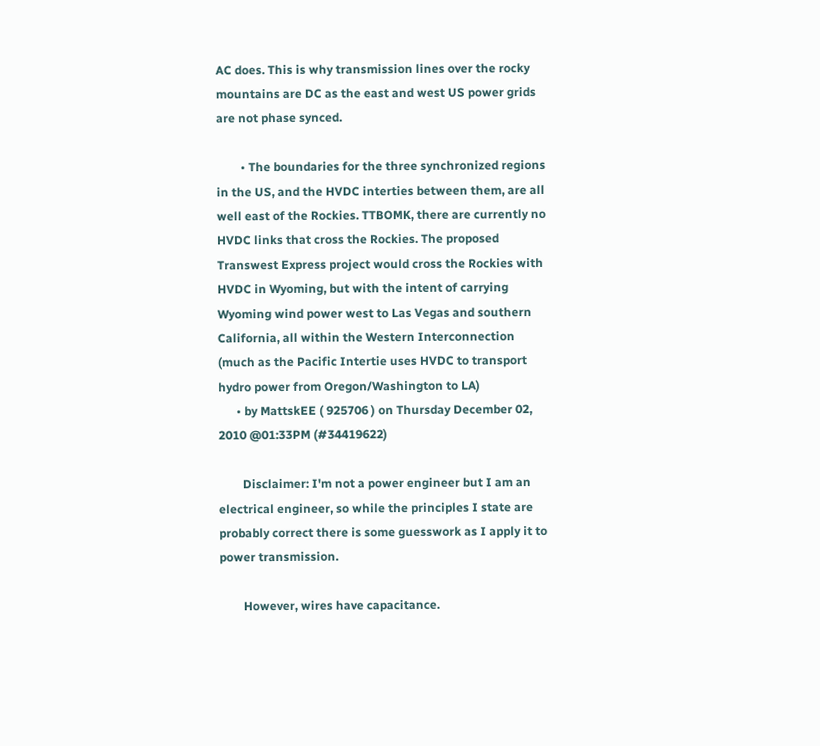AC does. This is why transmission lines over the rocky mountains are DC as the east and west US power grids are not phase synced.

        • The boundaries for the three synchronized regions in the US, and the HVDC interties between them, are all well east of the Rockies. TTBOMK, there are currently no HVDC links that cross the Rockies. The proposed Transwest Express project would cross the Rockies with HVDC in Wyoming, but with the intent of carrying Wyoming wind power west to Las Vegas and southern California, all within the Western Interconnection (much as the Pacific Intertie uses HVDC to transport hydro power from Oregon/Washington to LA)
      • by MattskEE ( 925706 ) on Thursday December 02, 2010 @01:33PM (#34419622)

        Disclaimer: I'm not a power engineer but I am an electrical engineer, so while the principles I state are probably correct there is some guesswork as I apply it to power transmission.

        However, wires have capacitance.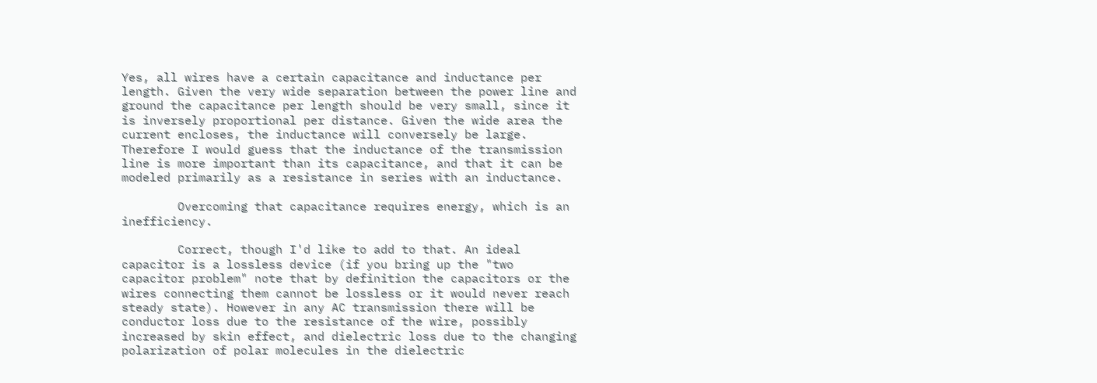Yes, all wires have a certain capacitance and inductance per length. Given the very wide separation between the power line and ground the capacitance per length should be very small, since it is inversely proportional per distance. Given the wide area the current encloses, the inductance will conversely be large. Therefore I would guess that the inductance of the transmission line is more important than its capacitance, and that it can be modeled primarily as a resistance in series with an inductance.

        Overcoming that capacitance requires energy, which is an inefficiency.

        Correct, though I'd like to add to that. An ideal capacitor is a lossless device (if you bring up the "two capacitor problem" note that by definition the capacitors or the wires connecting them cannot be lossless or it would never reach steady state). However in any AC transmission there will be conductor loss due to the resistance of the wire, possibly increased by skin effect, and dielectric loss due to the changing polarization of polar molecules in the dielectric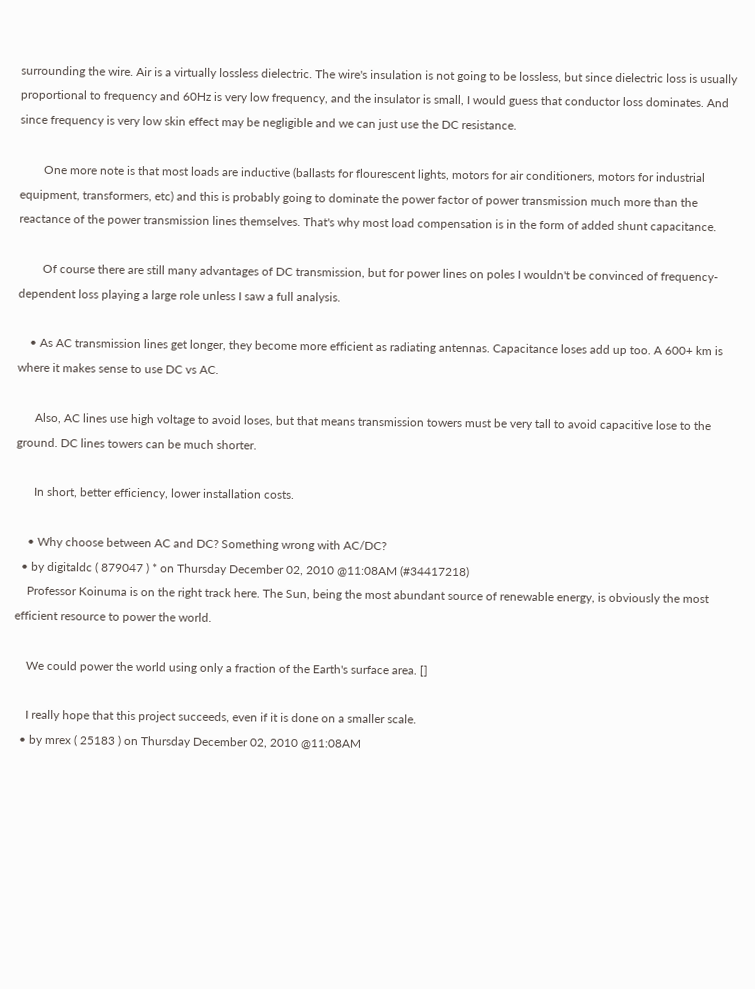surrounding the wire. Air is a virtually lossless dielectric. The wire's insulation is not going to be lossless, but since dielectric loss is usually proportional to frequency and 60Hz is very low frequency, and the insulator is small, I would guess that conductor loss dominates. And since frequency is very low skin effect may be negligible and we can just use the DC resistance.

        One more note is that most loads are inductive (ballasts for flourescent lights, motors for air conditioners, motors for industrial equipment, transformers, etc) and this is probably going to dominate the power factor of power transmission much more than the reactance of the power transmission lines themselves. That's why most load compensation is in the form of added shunt capacitance.

        Of course there are still many advantages of DC transmission, but for power lines on poles I wouldn't be convinced of frequency-dependent loss playing a large role unless I saw a full analysis.

    • As AC transmission lines get longer, they become more efficient as radiating antennas. Capacitance loses add up too. A 600+ km is where it makes sense to use DC vs AC.

      Also, AC lines use high voltage to avoid loses, but that means transmission towers must be very tall to avoid capacitive lose to the ground. DC lines towers can be much shorter.

      In short, better efficiency, lower installation costs.

    • Why choose between AC and DC? Something wrong with AC/DC?
  • by digitaldc ( 879047 ) * on Thursday December 02, 2010 @11:08AM (#34417218)
    Professor Koinuma is on the right track here. The Sun, being the most abundant source of renewable energy, is obviously the most efficient resource to power the world.

    We could power the world using only a fraction of the Earth's surface area. []

    I really hope that this project succeeds, even if it is done on a smaller scale.
  • by mrex ( 25183 ) on Thursday December 02, 2010 @11:08AM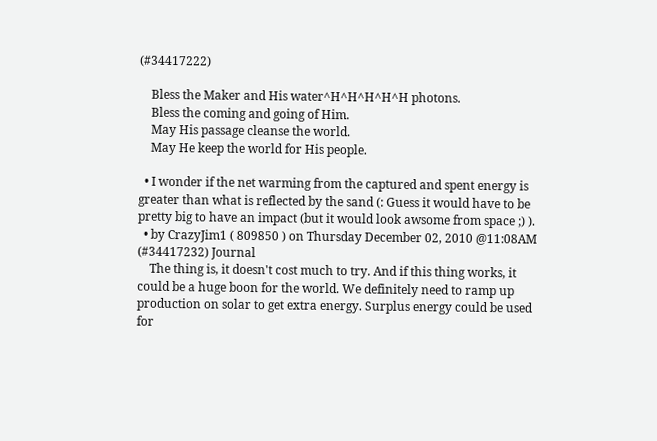(#34417222)

    Bless the Maker and His water^H^H^H^H^H photons.
    Bless the coming and going of Him.
    May His passage cleanse the world.
    May He keep the world for His people.

  • I wonder if the net warming from the captured and spent energy is greater than what is reflected by the sand (: Guess it would have to be pretty big to have an impact (but it would look awsome from space ;) ).
  • by CrazyJim1 ( 809850 ) on Thursday December 02, 2010 @11:08AM (#34417232) Journal
    The thing is, it doesn't cost much to try. And if this thing works, it could be a huge boon for the world. We definitely need to ramp up production on solar to get extra energy. Surplus energy could be used for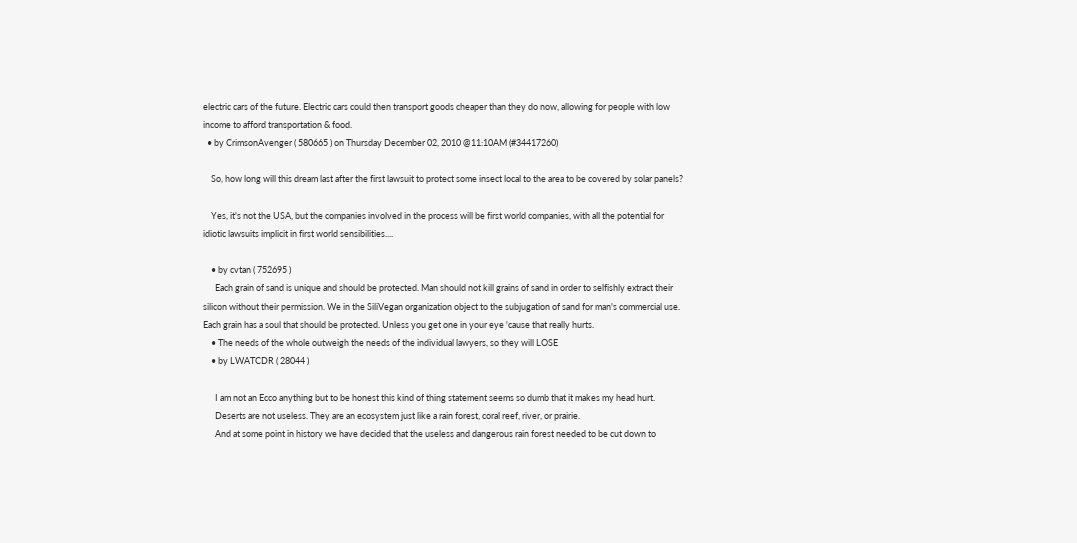electric cars of the future. Electric cars could then transport goods cheaper than they do now, allowing for people with low income to afford transportation & food.
  • by CrimsonAvenger ( 580665 ) on Thursday December 02, 2010 @11:10AM (#34417260)

    So, how long will this dream last after the first lawsuit to protect some insect local to the area to be covered by solar panels?

    Yes, it's not the USA, but the companies involved in the process will be first world companies, with all the potential for idiotic lawsuits implicit in first world sensibilities....

    • by cvtan ( 752695 )
      Each grain of sand is unique and should be protected. Man should not kill grains of sand in order to selfishly extract their silicon without their permission. We in the SiliVegan organization object to the subjugation of sand for man's commercial use. Each grain has a soul that should be protected. Unless you get one in your eye 'cause that really hurts.
    • The needs of the whole outweigh the needs of the individual lawyers, so they will LOSE
    • by LWATCDR ( 28044 )

      I am not an Ecco anything but to be honest this kind of thing statement seems so dumb that it makes my head hurt.
      Deserts are not useless. They are an ecosystem just like a rain forest, coral reef, river, or prairie.
      And at some point in history we have decided that the useless and dangerous rain forest needed to be cut down to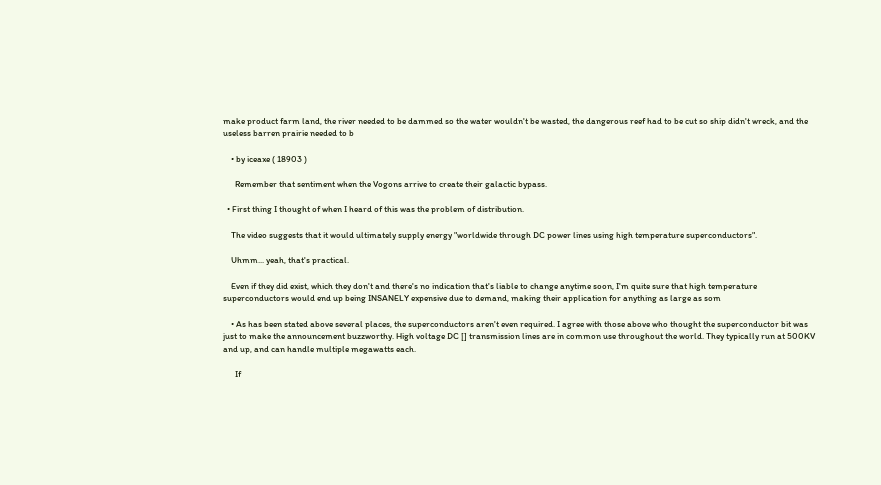make product farm land, the river needed to be dammed so the water wouldn't be wasted, the dangerous reef had to be cut so ship didn't wreck, and the useless barren prairie needed to b

    • by iceaxe ( 18903 )

      Remember that sentiment when the Vogons arrive to create their galactic bypass.

  • First thing I thought of when I heard of this was the problem of distribution.

    The video suggests that it would ultimately supply energy "worldwide through DC power lines using high temperature superconductors".

    Uhmm... yeah, that's practical.

    Even if they did exist, which they don't and there's no indication that's liable to change anytime soon, I'm quite sure that high temperature superconductors would end up being INSANELY expensive due to demand, making their application for anything as large as som

    • As has been stated above several places, the superconductors aren't even required. I agree with those above who thought the superconductor bit was just to make the announcement buzzworthy. High voltage DC [] transmission lines are in common use throughout the world. They typically run at 500KV and up, and can handle multiple megawatts each.

      If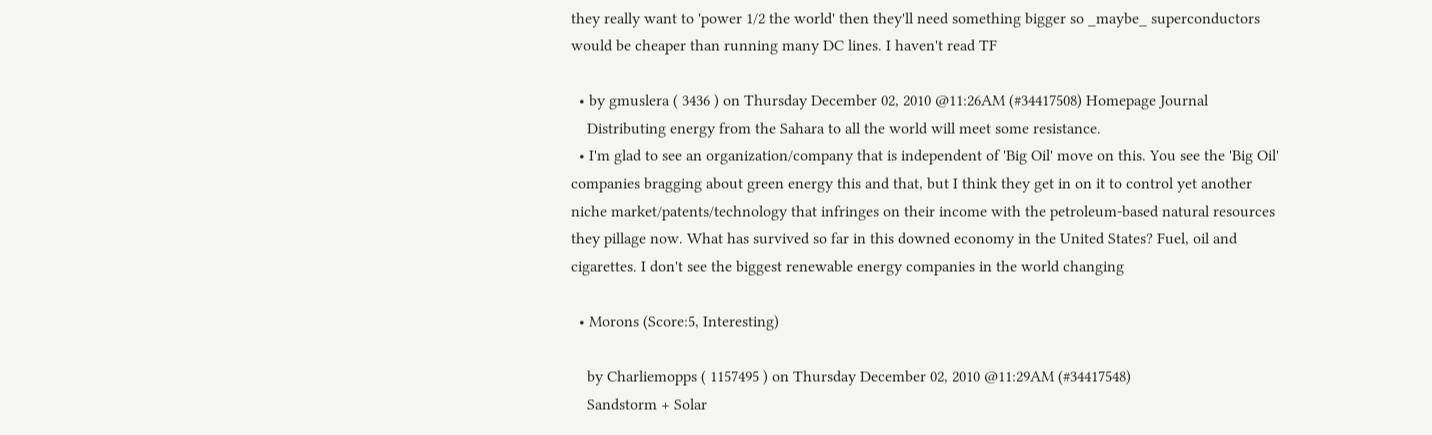they really want to 'power 1/2 the world' then they'll need something bigger so _maybe_ superconductors would be cheaper than running many DC lines. I haven't read TF

  • by gmuslera ( 3436 ) on Thursday December 02, 2010 @11:26AM (#34417508) Homepage Journal
    Distributing energy from the Sahara to all the world will meet some resistance.
  • I'm glad to see an organization/company that is independent of 'Big Oil' move on this. You see the 'Big Oil' companies bragging about green energy this and that, but I think they get in on it to control yet another niche market/patents/technology that infringes on their income with the petroleum-based natural resources they pillage now. What has survived so far in this downed economy in the United States? Fuel, oil and cigarettes. I don't see the biggest renewable energy companies in the world changing

  • Morons (Score:5, Interesting)

    by Charliemopps ( 1157495 ) on Thursday December 02, 2010 @11:29AM (#34417548)
    Sandstorm + Solar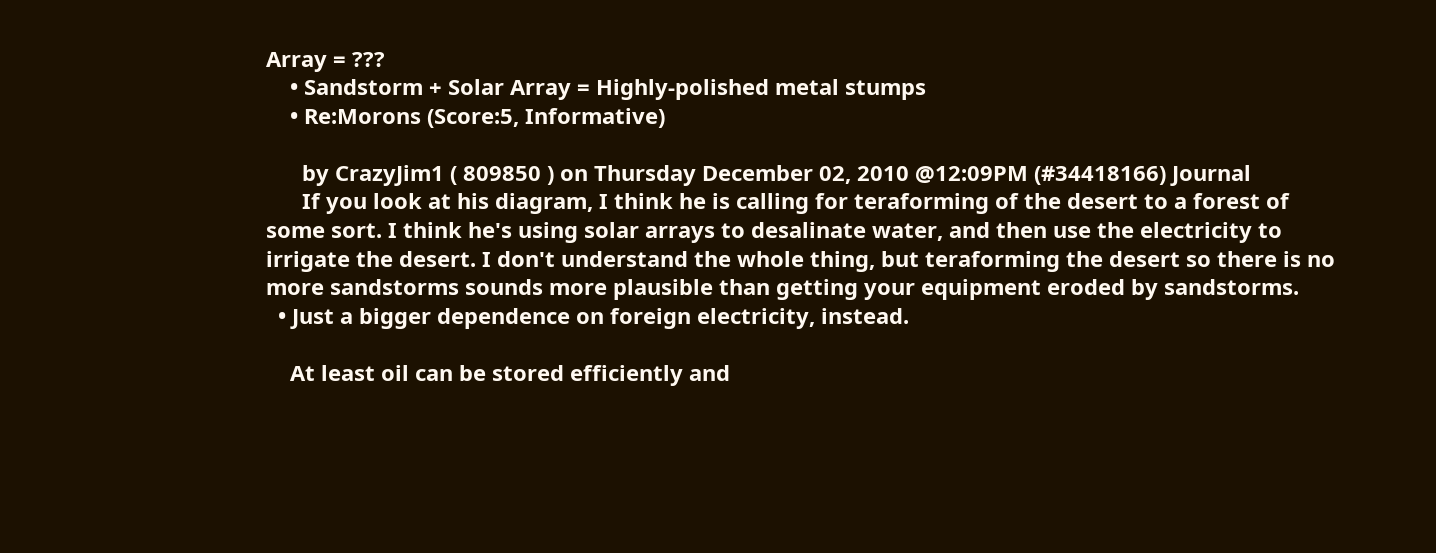Array = ???
    • Sandstorm + Solar Array = Highly-polished metal stumps
    • Re:Morons (Score:5, Informative)

      by CrazyJim1 ( 809850 ) on Thursday December 02, 2010 @12:09PM (#34418166) Journal
      If you look at his diagram, I think he is calling for teraforming of the desert to a forest of some sort. I think he's using solar arrays to desalinate water, and then use the electricity to irrigate the desert. I don't understand the whole thing, but teraforming the desert so there is no more sandstorms sounds more plausible than getting your equipment eroded by sandstorms.
  • Just a bigger dependence on foreign electricity, instead.

    At least oil can be stored efficiently and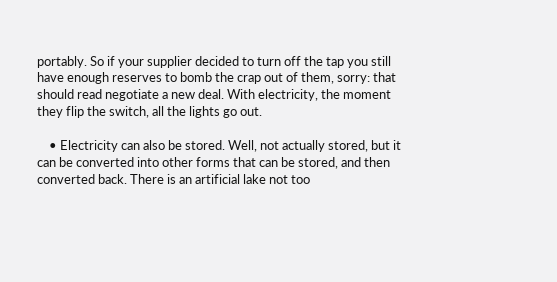portably. So if your supplier decided to turn off the tap you still have enough reserves to bomb the crap out of them, sorry: that should read negotiate a new deal. With electricity, the moment they flip the switch, all the lights go out.

    • Electricity can also be stored. Well, not actually stored, but it can be converted into other forms that can be stored, and then converted back. There is an artificial lake not too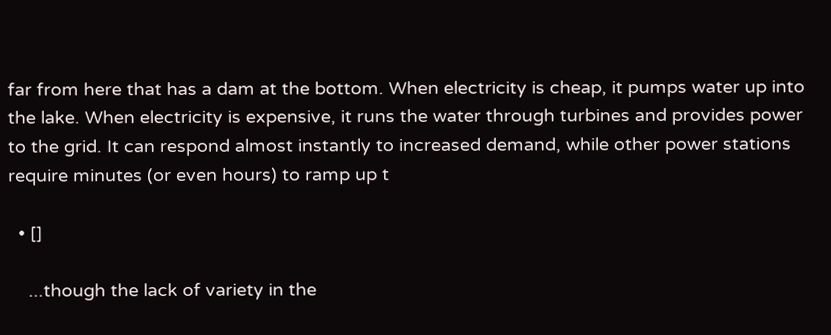far from here that has a dam at the bottom. When electricity is cheap, it pumps water up into the lake. When electricity is expensive, it runs the water through turbines and provides power to the grid. It can respond almost instantly to increased demand, while other power stations require minutes (or even hours) to ramp up t

  • []

    ...though the lack of variety in the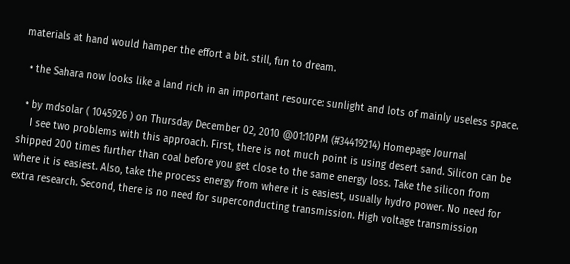materials at hand would hamper the effort a bit. still, fun to dream.

  • the Sahara now looks like a land rich in an important resource: sunlight and lots of mainly useless space.

  • by mdsolar ( 1045926 ) on Thursday December 02, 2010 @01:10PM (#34419214) Homepage Journal
    I see two problems with this approach. First, there is not much point is using desert sand. Silicon can be shipped 200 times further than coal before you get close to the same energy loss. Take the silicon from where it is easiest. Also, take the process energy from where it is easiest, usually hydro power. No need for extra research. Second, there is no need for superconducting transmission. High voltage transmission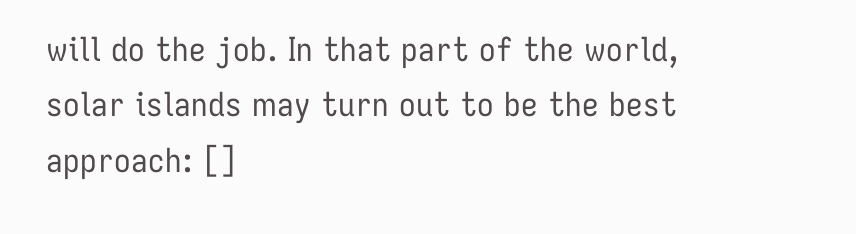will do the job. In that part of the world, solar islands may turn out to be the best approach: []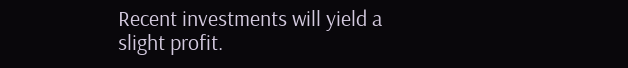Recent investments will yield a slight profit.